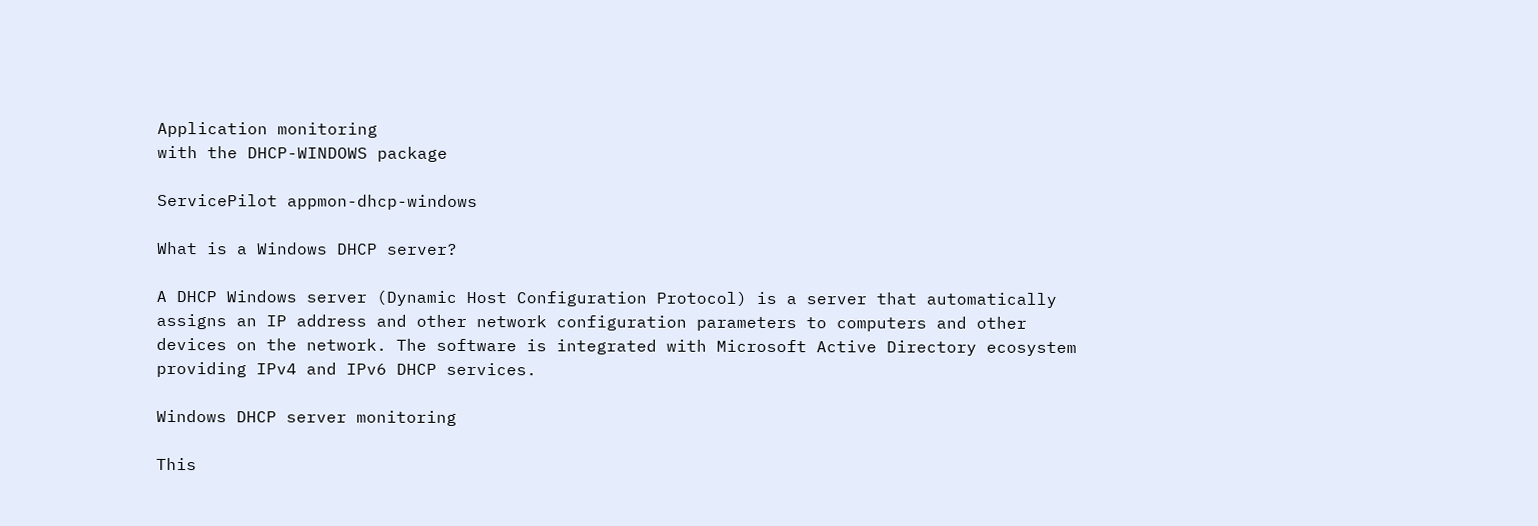Application monitoring
with the DHCP-WINDOWS package

ServicePilot appmon-dhcp-windows

What is a Windows DHCP server?

A DHCP Windows server (Dynamic Host Configuration Protocol) is a server that automatically assigns an IP address and other network configuration parameters to computers and other devices on the network. The software is integrated with Microsoft Active Directory ecosystem providing IPv4 and IPv6 DHCP services.

Windows DHCP server monitoring

This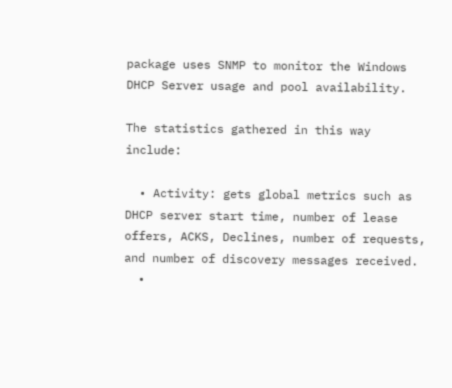package uses SNMP to monitor the Windows DHCP Server usage and pool availability.

The statistics gathered in this way include:

  • Activity: gets global metrics such as DHCP server start time, number of lease offers, ACKS, Declines, number of requests, and number of discovery messages received.
  •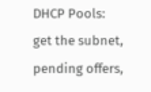DHCP Pools: get the subnet, pending offers,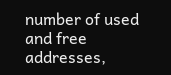number of used and free addresses,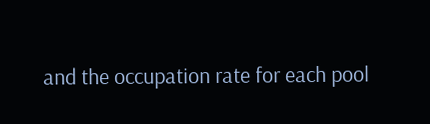and the occupation rate for each pool